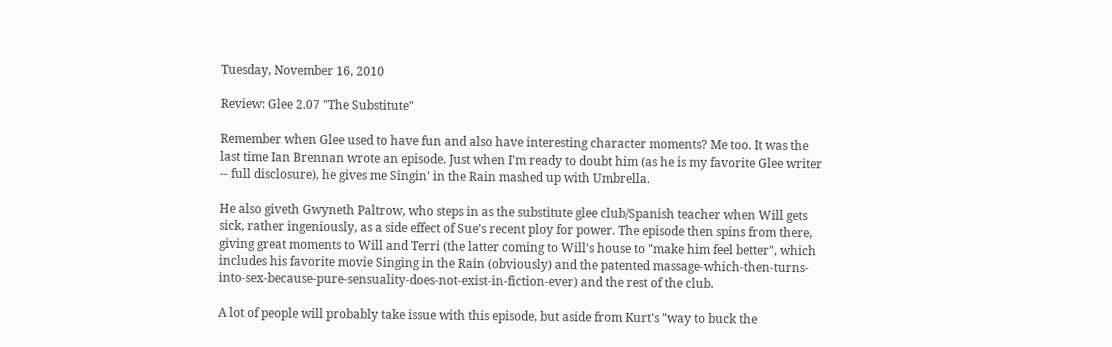Tuesday, November 16, 2010

Review: Glee 2.07 "The Substitute"

Remember when Glee used to have fun and also have interesting character moments? Me too. It was the last time Ian Brennan wrote an episode. Just when I'm ready to doubt him (as he is my favorite Glee writer -- full disclosure), he gives me Singin' in the Rain mashed up with Umbrella.

He also giveth Gwyneth Paltrow, who steps in as the substitute glee club/Spanish teacher when Will gets sick, rather ingeniously, as a side effect of Sue's recent ploy for power. The episode then spins from there, giving great moments to Will and Terri (the latter coming to Will's house to "make him feel better", which includes his favorite movie Singing in the Rain (obviously) and the patented massage-which-then-turns-into-sex-because-pure-sensuality-does-not-exist-in-fiction-ever) and the rest of the club.

A lot of people will probably take issue with this episode, but aside from Kurt's "way to buck the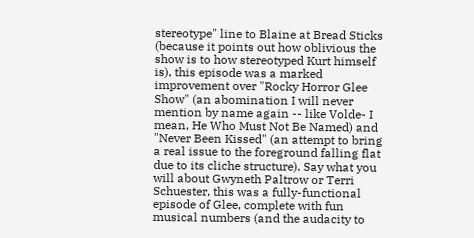stereotype" line to Blaine at Bread Sticks (because it points out how oblivious the show is to how stereotyped Kurt himself is), this episode was a marked improvement over "Rocky Horror Glee Show" (an abomination I will never mention by name again -- like Volde- I mean, He Who Must Not Be Named) and "Never Been Kissed" (an attempt to bring a real issue to the foreground falling flat due to its cliche structure). Say what you will about Gwyneth Paltrow or Terri Schuester, this was a fully-functional episode of Glee, complete with fun musical numbers (and the audacity to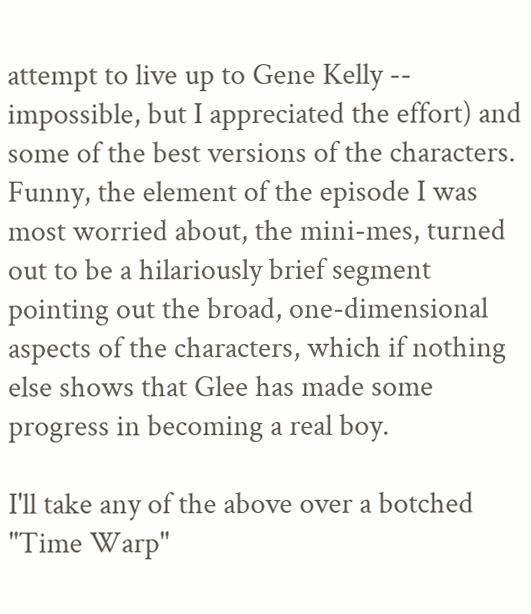attempt to live up to Gene Kelly -- impossible, but I appreciated the effort) and some of the best versions of the characters. Funny, the element of the episode I was most worried about, the mini-mes, turned out to be a hilariously brief segment pointing out the broad, one-dimensional aspects of the characters, which if nothing else shows that Glee has made some progress in becoming a real boy.

I'll take any of the above over a botched "Time Warp"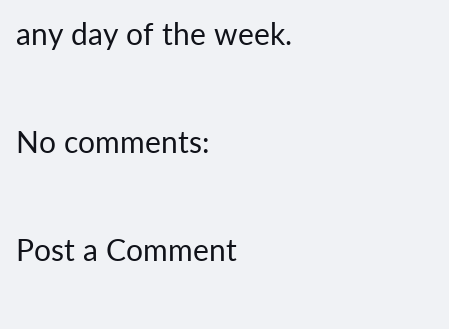any day of the week.

No comments:

Post a Comment